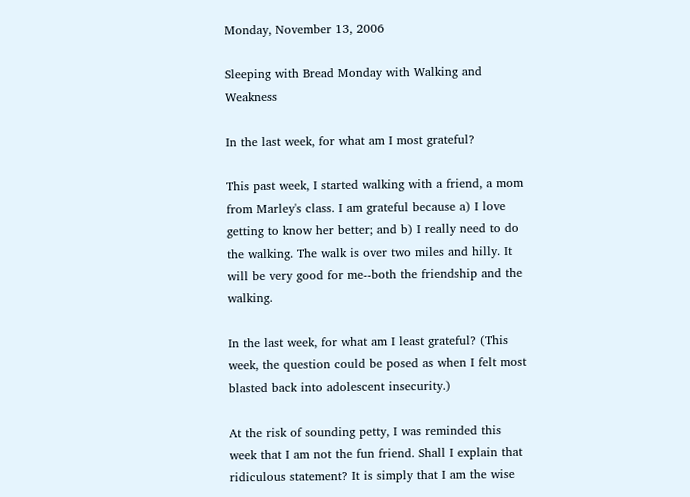Monday, November 13, 2006

Sleeping with Bread Monday with Walking and Weakness

In the last week, for what am I most grateful?

This past week, I started walking with a friend, a mom from Marley's class. I am grateful because a) I love getting to know her better; and b) I really need to do the walking. The walk is over two miles and hilly. It will be very good for me--both the friendship and the walking.

In the last week, for what am I least grateful? (This week, the question could be posed as when I felt most blasted back into adolescent insecurity.)

At the risk of sounding petty, I was reminded this week that I am not the fun friend. Shall I explain that ridiculous statement? It is simply that I am the wise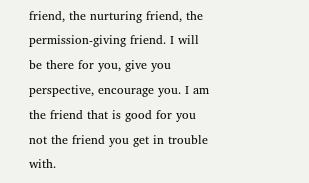friend, the nurturing friend, the permission-giving friend. I will be there for you, give you perspective, encourage you. I am the friend that is good for you not the friend you get in trouble with.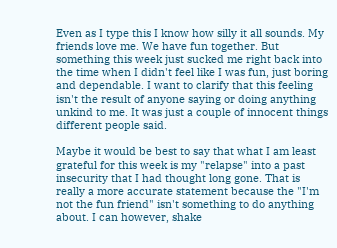Even as I type this I know how silly it all sounds. My friends love me. We have fun together. But something this week just sucked me right back into the time when I didn't feel like I was fun, just boring and dependable. I want to clarify that this feeling isn't the result of anyone saying or doing anything unkind to me. It was just a couple of innocent things different people said.

Maybe it would be best to say that what I am least grateful for this week is my "relapse" into a past insecurity that I had thought long gone. That is really a more accurate statement because the "I'm not the fun friend" isn't something to do anything about. I can however, shake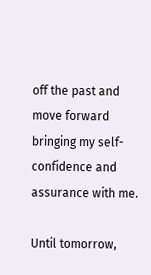off the past and move forward bringing my self-confidence and assurance with me.

Until tomorrow,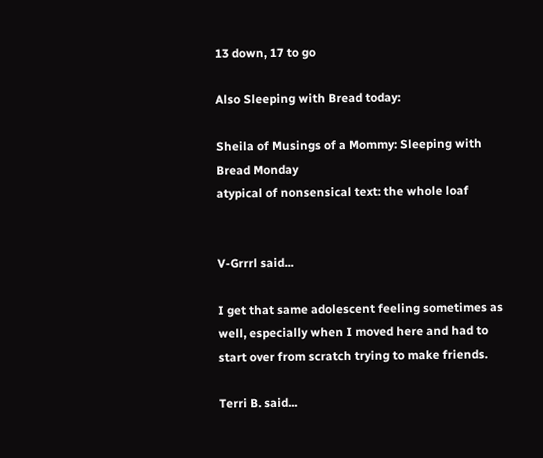13 down, 17 to go

Also Sleeping with Bread today:

Sheila of Musings of a Mommy: Sleeping with Bread Monday
atypical of nonsensical text: the whole loaf


V-Grrrl said...

I get that same adolescent feeling sometimes as well, especially when I moved here and had to start over from scratch trying to make friends.

Terri B. said...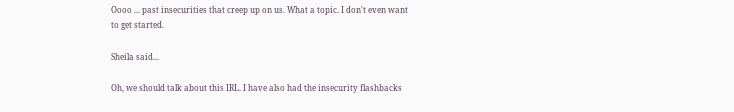Oooo ... past insecurities that creep up on us. What a topic. I don't even want to get started.

Sheila said...

Oh, we should talk about this IRL. I have also had the insecurity flashbacks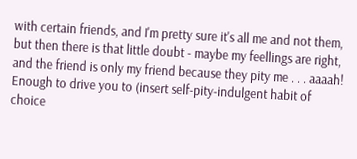with certain friends, and I'm pretty sure it's all me and not them, but then there is that little doubt - maybe my feellings are right, and the friend is only my friend because they pity me . . . aaaah! Enough to drive you to (insert self-pity-indulgent habit of choice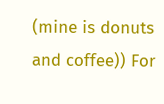(mine is donuts and coffee)) For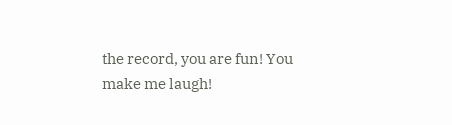the record, you are fun! You make me laugh!